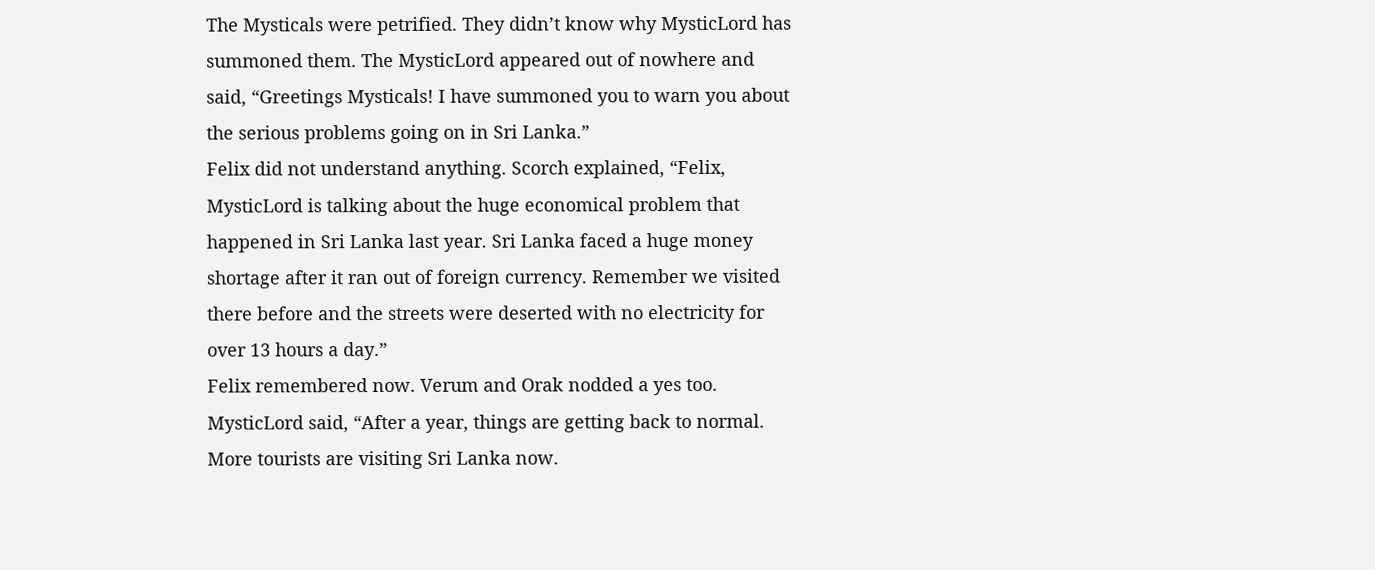The Mysticals were petrified. They didn’t know why MysticLord has summoned them. The MysticLord appeared out of nowhere and said, “Greetings Mysticals! I have summoned you to warn you about the serious problems going on in Sri Lanka.”
Felix did not understand anything. Scorch explained, “Felix, MysticLord is talking about the huge economical problem that happened in Sri Lanka last year. Sri Lanka faced a huge money shortage after it ran out of foreign currency. Remember we visited there before and the streets were deserted with no electricity for over 13 hours a day.”
Felix remembered now. Verum and Orak nodded a yes too. MysticLord said, “After a year, things are getting back to normal. More tourists are visiting Sri Lanka now.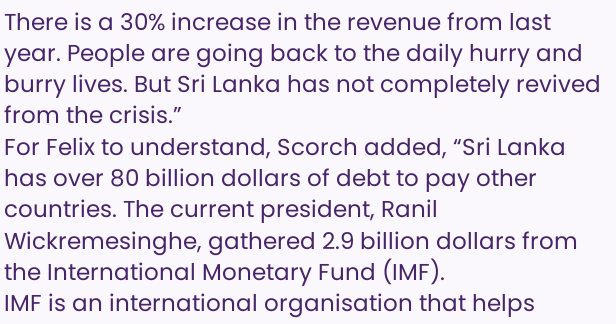There is a 30% increase in the revenue from last year. People are going back to the daily hurry and burry lives. But Sri Lanka has not completely revived from the crisis.”
For Felix to understand, Scorch added, “Sri Lanka has over 80 billion dollars of debt to pay other countries. The current president, Ranil Wickremesinghe, gathered 2.9 billion dollars from the International Monetary Fund (IMF).
IMF is an international organisation that helps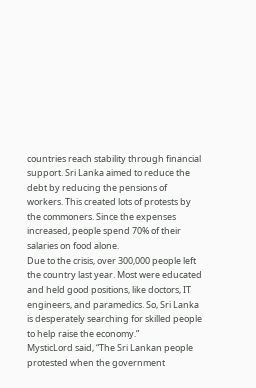countries reach stability through financial support. Sri Lanka aimed to reduce the debt by reducing the pensions of workers. This created lots of protests by the commoners. Since the expenses increased, people spend 70% of their salaries on food alone.
Due to the crisis, over 300,000 people left the country last year. Most were educated and held good positions, like doctors, IT engineers, and paramedics. So, Sri Lanka is desperately searching for skilled people to help raise the economy.”
MysticLord said, “The Sri Lankan people protested when the government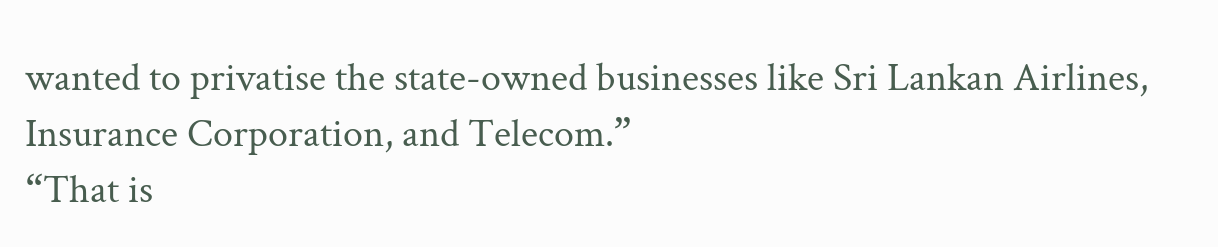wanted to privatise the state-owned businesses like Sri Lankan Airlines, Insurance Corporation, and Telecom.”
“That is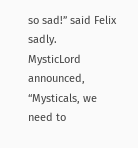so sad!” said Felix sadly.
MysticLord announced, “Mysticals, we need to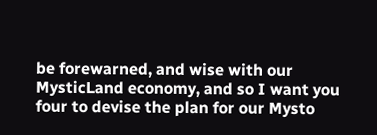be forewarned, and wise with our MysticLand economy, and so I want you four to devise the plan for our Mysto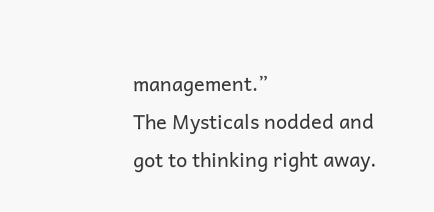management.”
The Mysticals nodded and got to thinking right away.